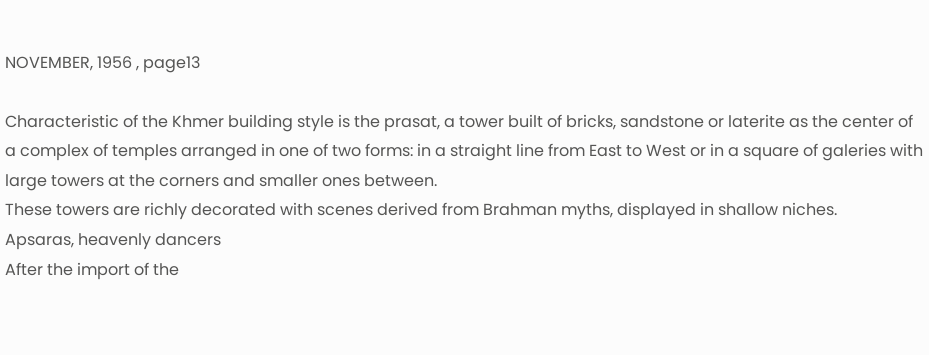NOVEMBER, 1956 , page13

Characteristic of the Khmer building style is the prasat, a tower built of bricks, sandstone or laterite as the center of a complex of temples arranged in one of two forms: in a straight line from East to West or in a square of galeries with large towers at the corners and smaller ones between.
These towers are richly decorated with scenes derived from Brahman myths, displayed in shallow niches.
Apsaras, heavenly dancers
After the import of the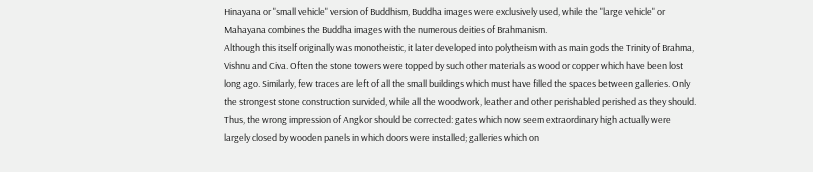Hinayana or "small vehicle" version of Buddhism, Buddha images were exclusively used, while the "large vehicle" or Mahayana combines the Buddha images with the numerous deities of Brahmanism.
Although this itself originally was monotheistic, it later developed into polytheism with as main gods the Trinity of Brahma, Vishnu and Civa. Often the stone towers were topped by such other materials as wood or copper which have been lost long ago. Similarly, few traces are left of all the small buildings which must have filled the spaces between galleries. Only the strongest stone construction survided, while all the woodwork, leather and other perishabled perished as they should. Thus, the wrong impression of Angkor should be corrected: gates which now seem extraordinary high actually were largely closed by wooden panels in which doors were installed; galleries which on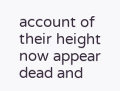account of their height now appear dead and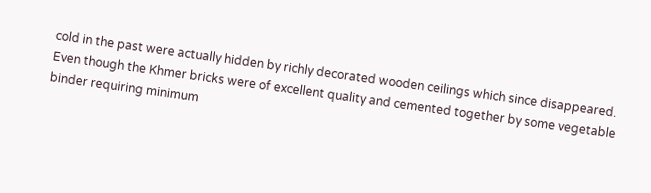cold in the past were actually hidden by richly decorated wooden ceilings which since disappeared.
Even though the Khmer bricks were of excellent quality and cemented together by some vegetable binder requiring minimum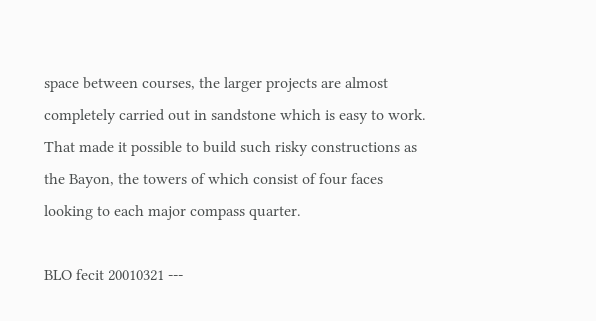space between courses, the larger projects are almost completely carried out in sandstone which is easy to work. That made it possible to build such risky constructions as the Bayon, the towers of which consist of four faces looking to each major compass quarter.

BLO fecit 20010321 ---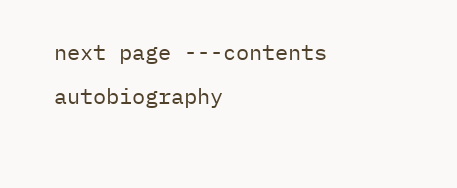next page ---contents autobiography